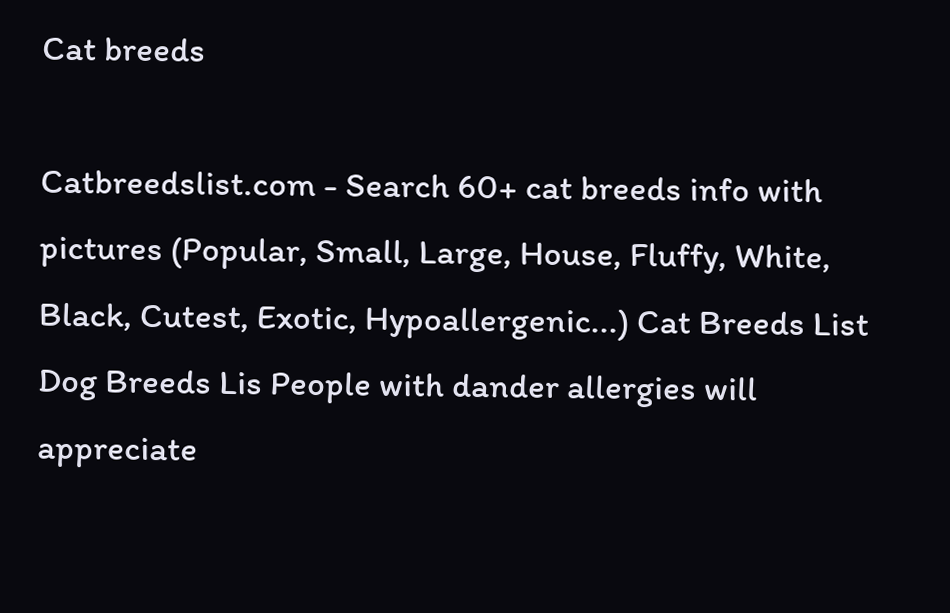Cat breeds

Catbreedslist.com - Search 60+ cat breeds info with pictures (Popular, Small, Large, House, Fluffy, White, Black, Cutest, Exotic, Hypoallergenic...) Cat Breeds List Dog Breeds Lis People with dander allergies will appreciate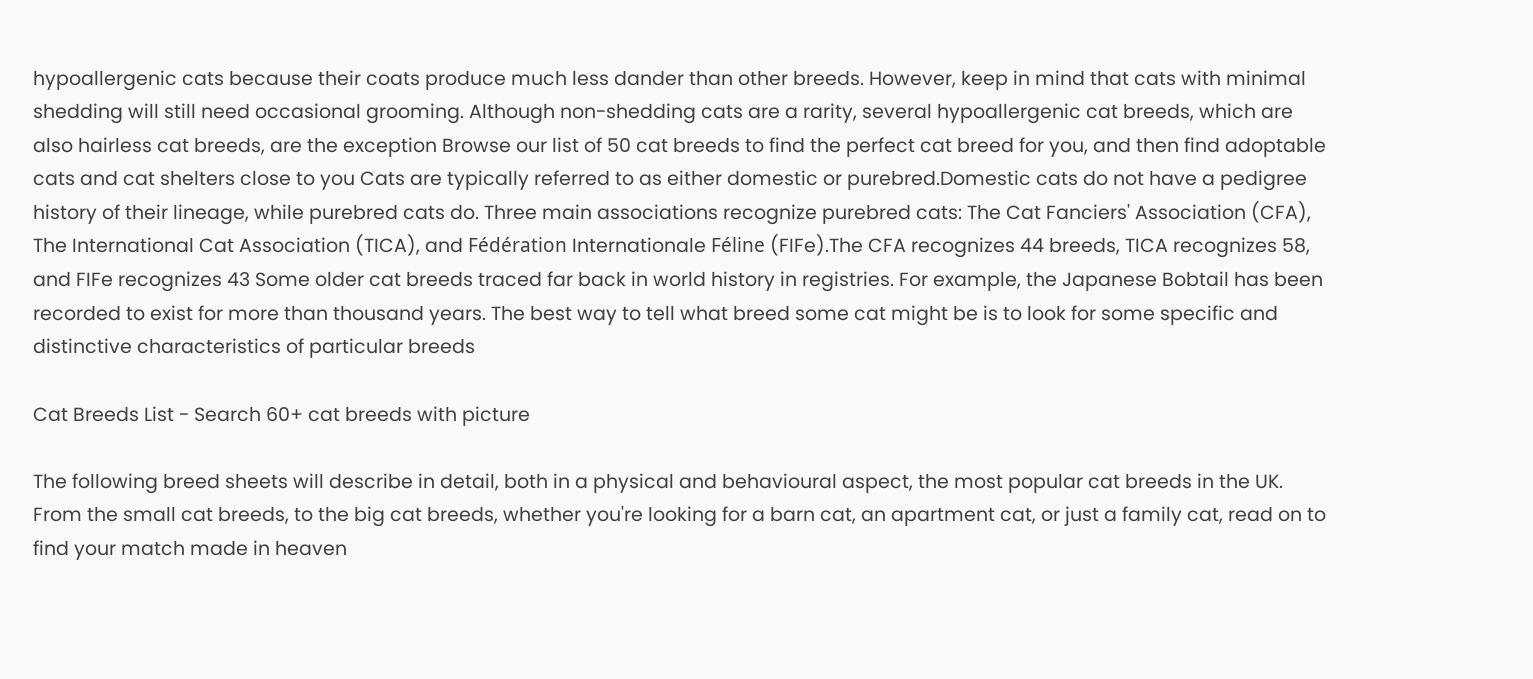hypoallergenic cats because their coats produce much less dander than other breeds. However, keep in mind that cats with minimal shedding will still need occasional grooming. Although non-shedding cats are a rarity, several hypoallergenic cat breeds, which are also hairless cat breeds, are the exception Browse our list of 50 cat breeds to find the perfect cat breed for you, and then find adoptable cats and cat shelters close to you Cats are typically referred to as either domestic or purebred.Domestic cats do not have a pedigree history of their lineage, while purebred cats do. Three main associations recognize purebred cats: The Cat Fanciers' Association (CFA), The International Cat Association (TICA), and Fédération Internationale Féline (FIFe).The CFA recognizes 44 breeds, TICA recognizes 58, and FIFe recognizes 43 Some older cat breeds traced far back in world history in registries. For example, the Japanese Bobtail has been recorded to exist for more than thousand years. The best way to tell what breed some cat might be is to look for some specific and distinctive characteristics of particular breeds

Cat Breeds List - Search 60+ cat breeds with picture

The following breed sheets will describe in detail, both in a physical and behavioural aspect, the most popular cat breeds in the UK. From the small cat breeds, to the big cat breeds, whether you're looking for a barn cat, an apartment cat, or just a family cat, read on to find your match made in heaven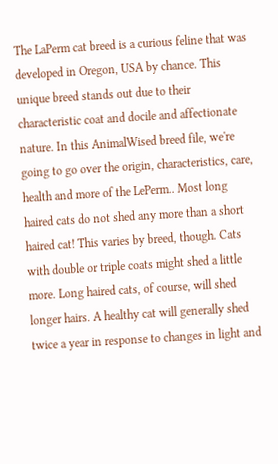The LaPerm cat breed is a curious feline that was developed in Oregon, USA by chance. This unique breed stands out due to their characteristic coat and docile and affectionate nature. In this AnimalWised breed file, we're going to go over the origin, characteristics, care, health and more of the LePerm.. Most long haired cats do not shed any more than a short haired cat! This varies by breed, though. Cats with double or triple coats might shed a little more. Long haired cats, of course, will shed longer hairs. A healthy cat will generally shed twice a year in response to changes in light and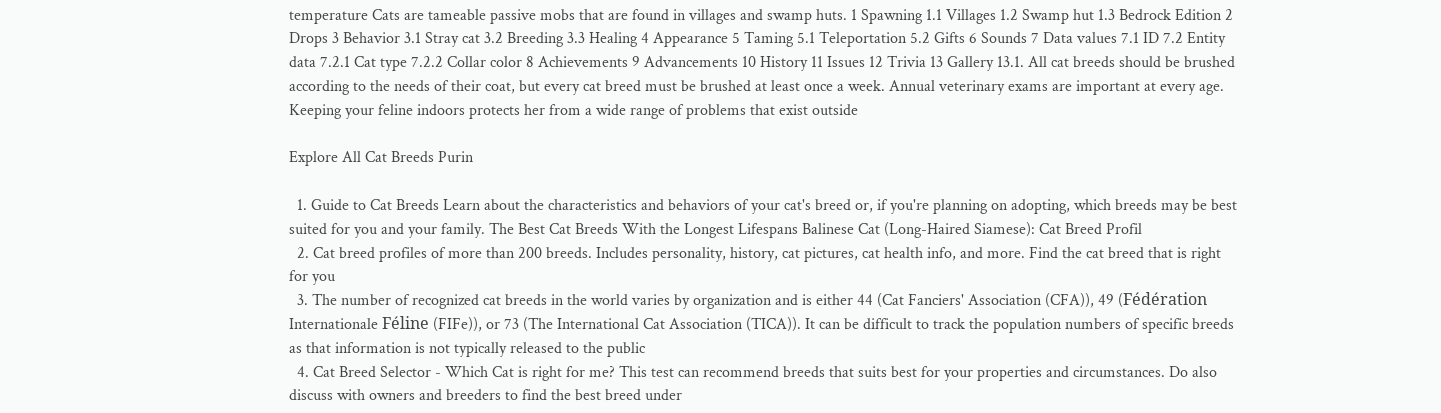temperature Cats are tameable passive mobs that are found in villages and swamp huts. 1 Spawning 1.1 Villages 1.2 Swamp hut 1.3 Bedrock Edition 2 Drops 3 Behavior 3.1 Stray cat 3.2 Breeding 3.3 Healing 4 Appearance 5 Taming 5.1 Teleportation 5.2 Gifts 6 Sounds 7 Data values 7.1 ID 7.2 Entity data 7.2.1 Cat type 7.2.2 Collar color 8 Achievements 9 Advancements 10 History 11 Issues 12 Trivia 13 Gallery 13.1. All cat breeds should be brushed according to the needs of their coat, but every cat breed must be brushed at least once a week. Annual veterinary exams are important at every age. Keeping your feline indoors protects her from a wide range of problems that exist outside

Explore All Cat Breeds Purin

  1. Guide to Cat Breeds Learn about the characteristics and behaviors of your cat's breed or, if you're planning on adopting, which breeds may be best suited for you and your family. The Best Cat Breeds With the Longest Lifespans Balinese Cat (Long-Haired Siamese): Cat Breed Profil
  2. Cat breed profiles of more than 200 breeds. Includes personality, history, cat pictures, cat health info, and more. Find the cat breed that is right for you
  3. The number of recognized cat breeds in the world varies by organization and is either 44 (Cat Fanciers' Association (CFA)), 49 (Fédération Internationale Féline (FIFe)), or 73 (The International Cat Association (TICA)). It can be difficult to track the population numbers of specific breeds as that information is not typically released to the public
  4. Cat Breed Selector - Which Cat is right for me? This test can recommend breeds that suits best for your properties and circumstances. Do also discuss with owners and breeders to find the best breed under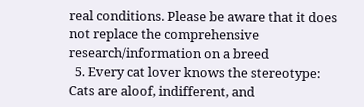real conditions. Please be aware that it does not replace the comprehensive research/information on a breed
  5. Every cat lover knows the stereotype: Cats are aloof, indifferent, and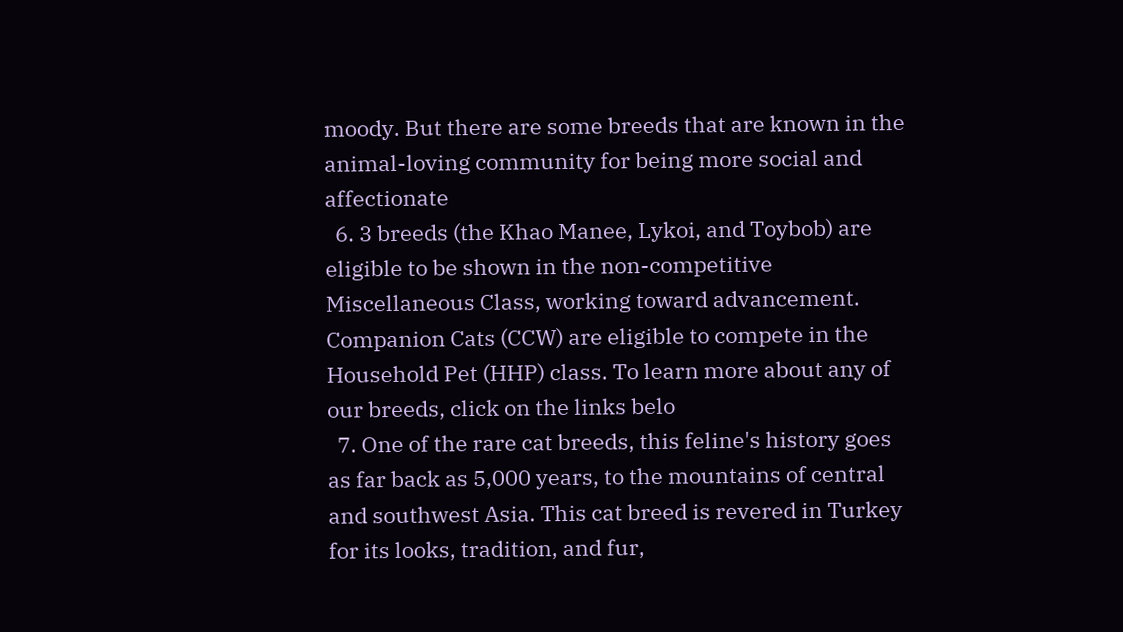moody. But there are some breeds that are known in the animal-loving community for being more social and affectionate
  6. 3 breeds (the Khao Manee, Lykoi, and Toybob) are eligible to be shown in the non-competitive Miscellaneous Class, working toward advancement. Companion Cats (CCW) are eligible to compete in the Household Pet (HHP) class. To learn more about any of our breeds, click on the links belo
  7. One of the rare cat breeds, this feline's history goes as far back as 5,000 years, to the mountains of central and southwest Asia. This cat breed is revered in Turkey for its looks, tradition, and fur,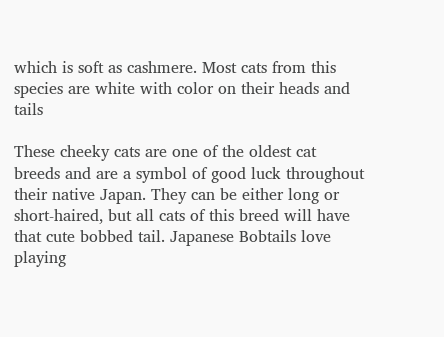which is soft as cashmere. Most cats from this species are white with color on their heads and tails

These cheeky cats are one of the oldest cat breeds and are a symbol of good luck throughout their native Japan. They can be either long or short-haired, but all cats of this breed will have that cute bobbed tail. Japanese Bobtails love playing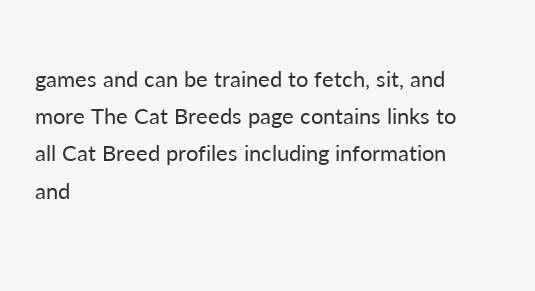games and can be trained to fetch, sit, and more The Cat Breeds page contains links to all Cat Breed profiles including information and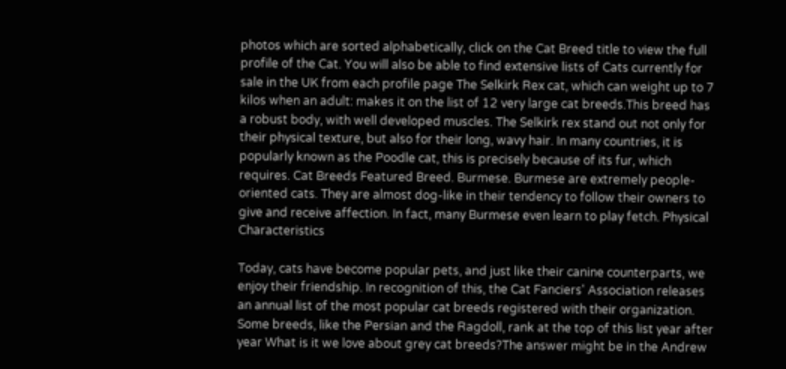photos which are sorted alphabetically, click on the Cat Breed title to view the full profile of the Cat. You will also be able to find extensive lists of Cats currently for sale in the UK from each profile page The Selkirk Rex cat, which can weight up to 7 kilos when an adult: makes it on the list of 12 very large cat breeds.This breed has a robust body, with well developed muscles. The Selkirk rex stand out not only for their physical texture, but also for their long, wavy hair. In many countries, it is popularly known as the Poodle cat, this is precisely because of its fur, which requires. Cat Breeds Featured Breed. Burmese. Burmese are extremely people-oriented cats. They are almost dog-like in their tendency to follow their owners to give and receive affection. In fact, many Burmese even learn to play fetch. Physical Characteristics

Today, cats have become popular pets, and just like their canine counterparts, we enjoy their friendship. In recognition of this, the Cat Fanciers' Association releases an annual list of the most popular cat breeds registered with their organization. Some breeds, like the Persian and the Ragdoll, rank at the top of this list year after year What is it we love about grey cat breeds?The answer might be in the Andrew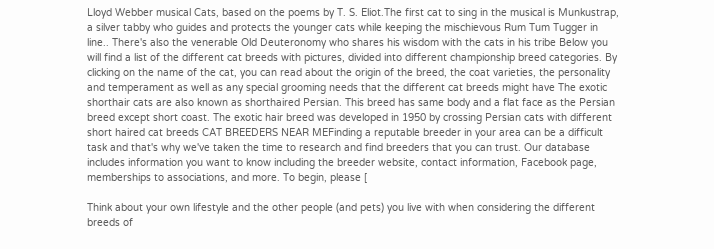Lloyd Webber musical Cats, based on the poems by T. S. Eliot.The first cat to sing in the musical is Munkustrap, a silver tabby who guides and protects the younger cats while keeping the mischievous Rum Tum Tugger in line.. There's also the venerable Old Deuteronomy who shares his wisdom with the cats in his tribe Below you will find a list of the different cat breeds with pictures, divided into different championship breed categories. By clicking on the name of the cat, you can read about the origin of the breed, the coat varieties, the personality and temperament as well as any special grooming needs that the different cat breeds might have The exotic shorthair cats are also known as shorthaired Persian. This breed has same body and a flat face as the Persian breed except short coast. The exotic hair breed was developed in 1950 by crossing Persian cats with different short haired cat breeds CAT BREEDERS NEAR MEFinding a reputable breeder in your area can be a difficult task and that's why we've taken the time to research and find breeders that you can trust. Our database includes information you want to know including the breeder website, contact information, Facebook page, memberships to associations, and more. To begin, please [

Think about your own lifestyle and the other people (and pets) you live with when considering the different breeds of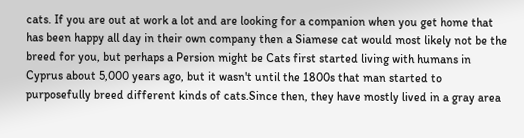cats. If you are out at work a lot and are looking for a companion when you get home that has been happy all day in their own company then a Siamese cat would most likely not be the breed for you, but perhaps a Persion might be Cats first started living with humans in Cyprus about 5,000 years ago, but it wasn't until the 1800s that man started to purposefully breed different kinds of cats.Since then, they have mostly lived in a gray area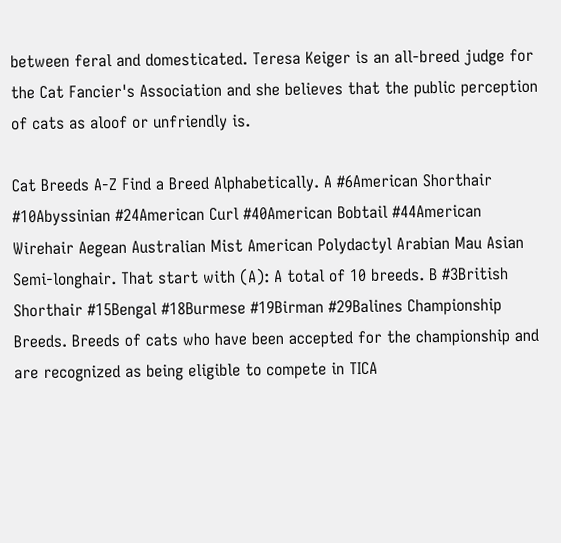between feral and domesticated. Teresa Keiger is an all-breed judge for the Cat Fancier's Association and she believes that the public perception of cats as aloof or unfriendly is.

Cat Breeds A-Z Find a Breed Alphabetically. A #6American Shorthair #10Abyssinian #24American Curl #40American Bobtail #44American Wirehair Aegean Australian Mist American Polydactyl Arabian Mau Asian Semi-longhair. That start with (A): A total of 10 breeds. B #3British Shorthair #15Bengal #18Burmese #19Birman #29Balines Championship Breeds. Breeds of cats who have been accepted for the championship and are recognized as being eligible to compete in TICA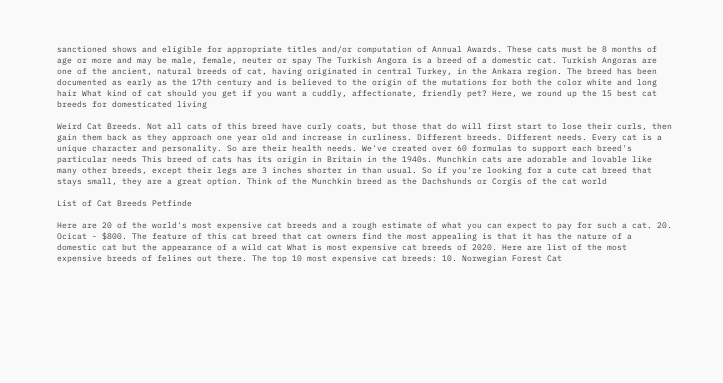sanctioned shows and eligible for appropriate titles and/or computation of Annual Awards. These cats must be 8 months of age or more and may be male, female, neuter or spay The Turkish Angora is a breed of a domestic cat. Turkish Angoras are one of the ancient, natural breeds of cat, having originated in central Turkey, in the Ankara region. The breed has been documented as early as the 17th century and is believed to the origin of the mutations for both the color white and long hair What kind of cat should you get if you want a cuddly, affectionate, friendly pet? Here, we round up the 15 best cat breeds for domesticated living

Weird Cat Breeds. Not all cats of this breed have curly coats, but those that do will first start to lose their curls, then gain them back as they approach one year old and increase in curliness. Different breeds. Different needs. Every cat is a unique character and personality. So are their health needs. We've created over 60 formulas to support each breed's particular needs This breed of cats has its origin in Britain in the 1940s. Munchkin cats are adorable and lovable like many other breeds, except their legs are 3 inches shorter in than usual. So if you're looking for a cute cat breed that stays small, they are a great option. Think of the Munchkin breed as the Dachshunds or Corgis of the cat world

List of Cat Breeds Petfinde

Here are 20 of the world's most expensive cat breeds and a rough estimate of what you can expect to pay for such a cat. 20. Ocicat - $800. The feature of this cat breed that cat owners find the most appealing is that it has the nature of a domestic cat but the appearance of a wild cat What is most expensive cat breeds of 2020. Here are list of the most expensive breeds of felines out there. The top 10 most expensive cat breeds: 10. Norwegian Forest Cat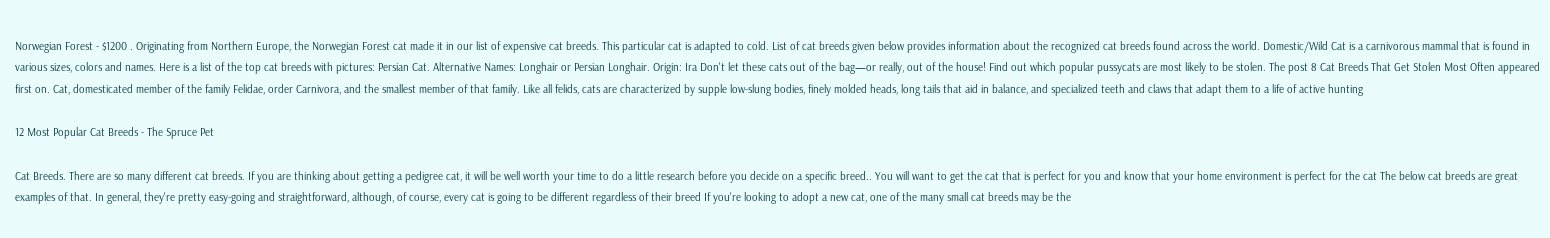Norwegian Forest - $1200 . Originating from Northern Europe, the Norwegian Forest cat made it in our list of expensive cat breeds. This particular cat is adapted to cold. List of cat breeds given below provides information about the recognized cat breeds found across the world. Domestic/Wild Cat is a carnivorous mammal that is found in various sizes, colors and names. Here is a list of the top cat breeds with pictures: Persian Cat. Alternative Names: Longhair or Persian Longhair. Origin: Ira Don't let these cats out of the bag—or really, out of the house! Find out which popular pussycats are most likely to be stolen. The post 8 Cat Breeds That Get Stolen Most Often appeared first on. Cat, domesticated member of the family Felidae, order Carnivora, and the smallest member of that family. Like all felids, cats are characterized by supple low-slung bodies, finely molded heads, long tails that aid in balance, and specialized teeth and claws that adapt them to a life of active hunting

12 Most Popular Cat Breeds - The Spruce Pet

Cat Breeds. There are so many different cat breeds. If you are thinking about getting a pedigree cat, it will be well worth your time to do a little research before you decide on a specific breed.. You will want to get the cat that is perfect for you and know that your home environment is perfect for the cat The below cat breeds are great examples of that. In general, they're pretty easy-going and straightforward, although, of course, every cat is going to be different regardless of their breed If you're looking to adopt a new cat, one of the many small cat breeds may be the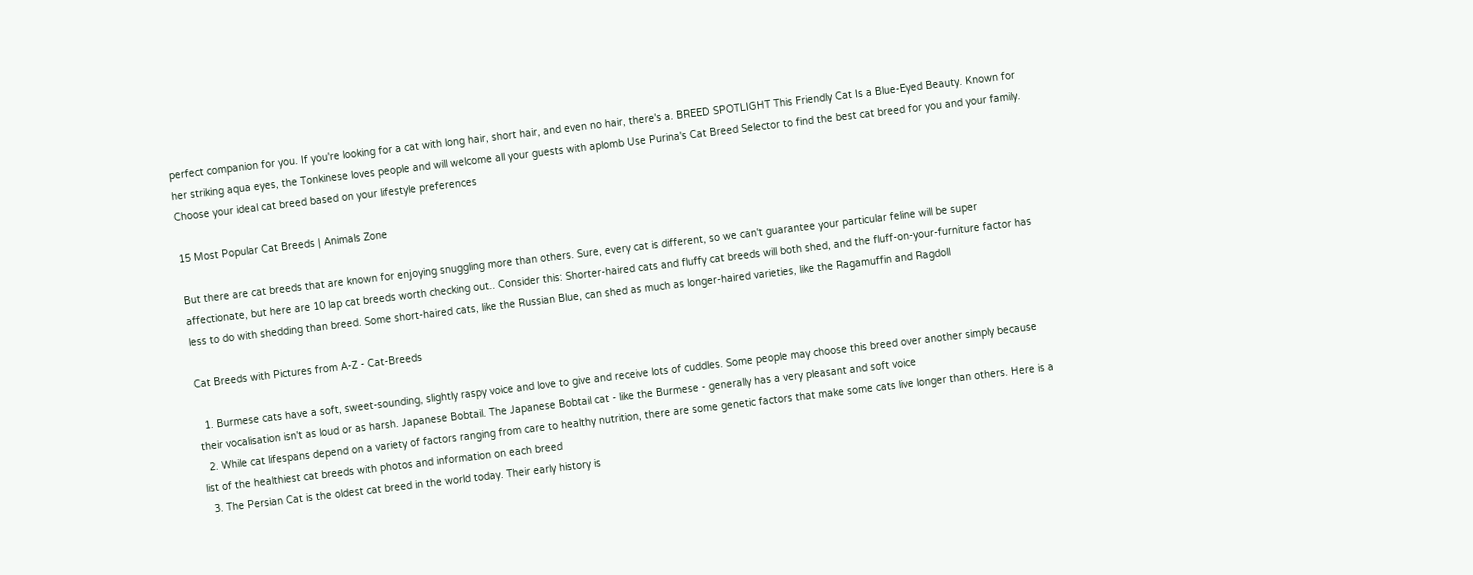perfect companion for you. If you're looking for a cat with long hair, short hair, and even no hair, there's a. BREED SPOTLIGHT This Friendly Cat Is a Blue-Eyed Beauty. Known for her striking aqua eyes, the Tonkinese loves people and will welcome all your guests with aplomb Use Purina's Cat Breed Selector to find the best cat breed for you and your family. Choose your ideal cat breed based on your lifestyle preferences

15 Most Popular Cat Breeds | Animals Zone

But there are cat breeds that are known for enjoying snuggling more than others. Sure, every cat is different, so we can't guarantee your particular feline will be super affectionate, but here are 10 lap cat breeds worth checking out.. Consider this: Shorter-haired cats and fluffy cat breeds will both shed, and the fluff-on-your-furniture factor has less to do with shedding than breed. Some short-haired cats, like the Russian Blue, can shed as much as longer-haired varieties, like the Ragamuffin and Ragdoll

Cat Breeds with Pictures from A-Z - Cat-Breeds

  1. Burmese cats have a soft, sweet-sounding, slightly raspy voice and love to give and receive lots of cuddles. Some people may choose this breed over another simply because their vocalisation isn't as loud or as harsh. Japanese Bobtail. The Japanese Bobtail cat - like the Burmese - generally has a very pleasant and soft voice
  2. While cat lifespans depend on a variety of factors ranging from care to healthy nutrition, there are some genetic factors that make some cats live longer than others. Here is a list of the healthiest cat breeds with photos and information on each breed
  3. The Persian Cat is the oldest cat breed in the world today. Their early history is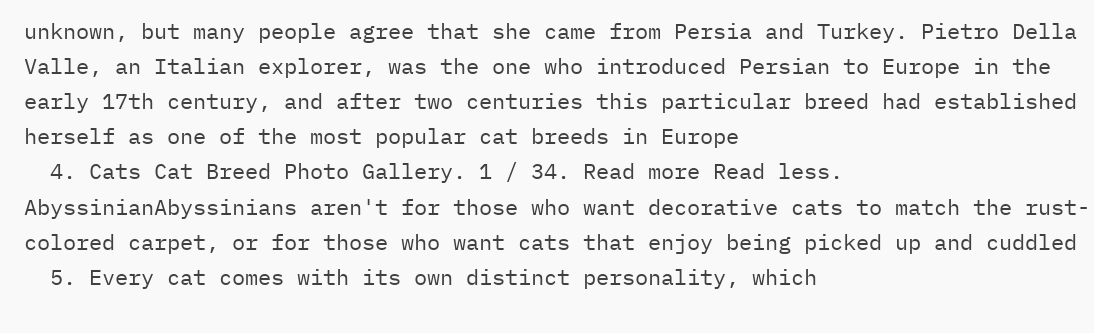unknown, but many people agree that she came from Persia and Turkey. Pietro Della Valle, an Italian explorer, was the one who introduced Persian to Europe in the early 17th century, and after two centuries this particular breed had established herself as one of the most popular cat breeds in Europe
  4. Cats Cat Breed Photo Gallery. 1 / 34. Read more Read less. AbyssinianAbyssinians aren't for those who want decorative cats to match the rust-colored carpet, or for those who want cats that enjoy being picked up and cuddled
  5. Every cat comes with its own distinct personality, which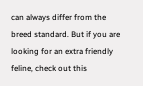can always differ from the breed standard. But if you are looking for an extra friendly feline, check out this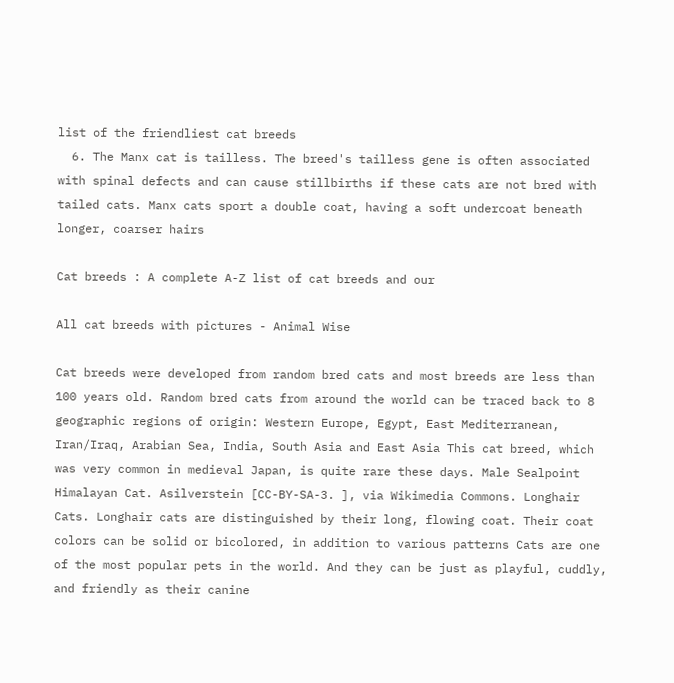list of the friendliest cat breeds
  6. The Manx cat is tailless. The breed's tailless gene is often associated with spinal defects and can cause stillbirths if these cats are not bred with tailed cats. Manx cats sport a double coat, having a soft undercoat beneath longer, coarser hairs

Cat breeds : A complete A-Z list of cat breeds and our

All cat breeds with pictures - Animal Wise

Cat breeds were developed from random bred cats and most breeds are less than 100 years old. Random bred cats from around the world can be traced back to 8 geographic regions of origin: Western Europe, Egypt, East Mediterranean, Iran/Iraq, Arabian Sea, India, South Asia and East Asia This cat breed, which was very common in medieval Japan, is quite rare these days. Male Sealpoint Himalayan Cat. Asilverstein [CC-BY-SA-3. ], via Wikimedia Commons. Longhair Cats. Longhair cats are distinguished by their long, flowing coat. Their coat colors can be solid or bicolored, in addition to various patterns Cats are one of the most popular pets in the world. And they can be just as playful, cuddly, and friendly as their canine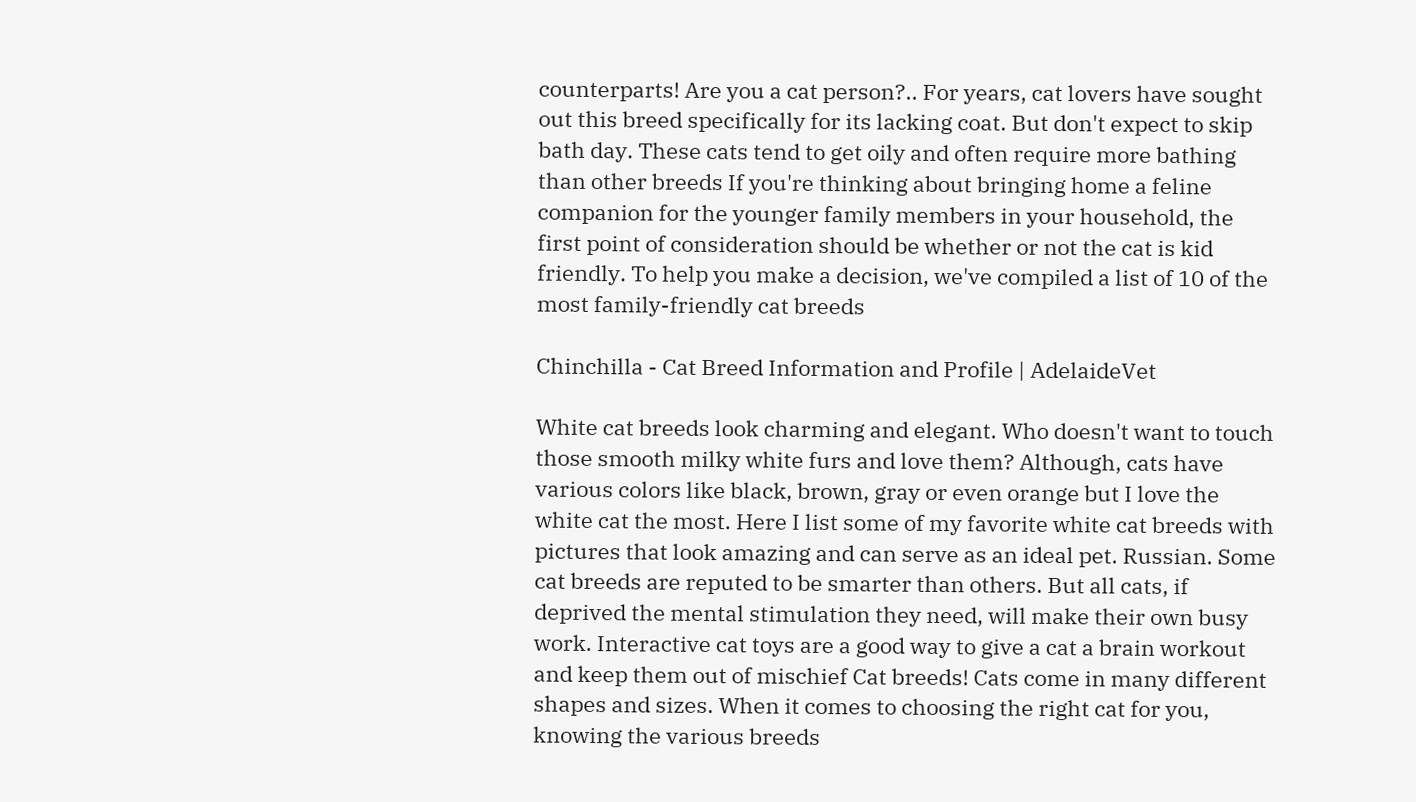counterparts! Are you a cat person?.. For years, cat lovers have sought out this breed specifically for its lacking coat. But don't expect to skip bath day. These cats tend to get oily and often require more bathing than other breeds If you're thinking about bringing home a feline companion for the younger family members in your household, the first point of consideration should be whether or not the cat is kid friendly. To help you make a decision, we've compiled a list of 10 of the most family-friendly cat breeds

Chinchilla - Cat Breed Information and Profile | AdelaideVet

White cat breeds look charming and elegant. Who doesn't want to touch those smooth milky white furs and love them? Although, cats have various colors like black, brown, gray or even orange but I love the white cat the most. Here I list some of my favorite white cat breeds with pictures that look amazing and can serve as an ideal pet. Russian. Some cat breeds are reputed to be smarter than others. But all cats, if deprived the mental stimulation they need, will make their own busy work. Interactive cat toys are a good way to give a cat a brain workout and keep them out of mischief Cat breeds! Cats come in many different shapes and sizes. When it comes to choosing the right cat for you, knowing the various breeds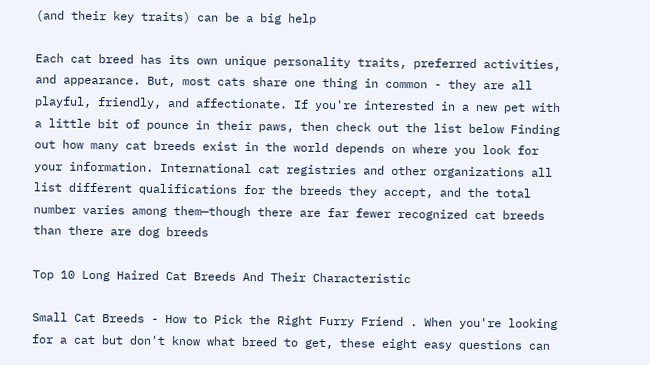(and their key traits) can be a big help

Each cat breed has its own unique personality traits, preferred activities, and appearance. But, most cats share one thing in common - they are all playful, friendly, and affectionate. If you're interested in a new pet with a little bit of pounce in their paws, then check out the list below Finding out how many cat breeds exist in the world depends on where you look for your information. International cat registries and other organizations all list different qualifications for the breeds they accept, and the total number varies among them—though there are far fewer recognized cat breeds than there are dog breeds

Top 10 Long Haired Cat Breeds And Their Characteristic

Small Cat Breeds - How to Pick the Right Furry Friend . When you're looking for a cat but don't know what breed to get, these eight easy questions can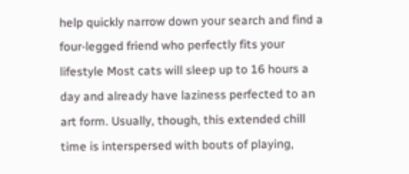help quickly narrow down your search and find a four-legged friend who perfectly fits your lifestyle Most cats will sleep up to 16 hours a day and already have laziness perfected to an art form. Usually, though, this extended chill time is interspersed with bouts of playing,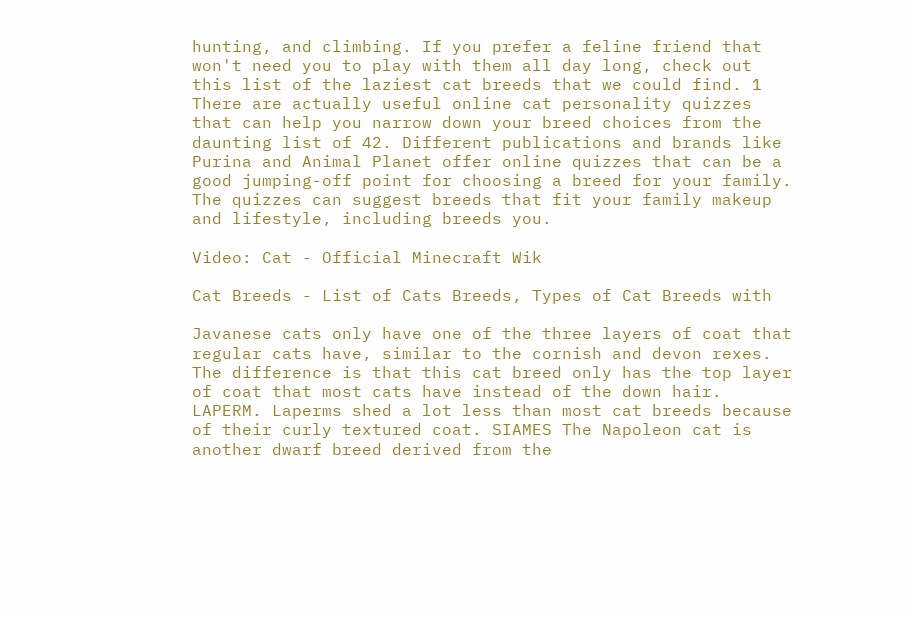hunting, and climbing. If you prefer a feline friend that won't need you to play with them all day long, check out this list of the laziest cat breeds that we could find. 1 There are actually useful online cat personality quizzes that can help you narrow down your breed choices from the daunting list of 42. Different publications and brands like Purina and Animal Planet offer online quizzes that can be a good jumping-off point for choosing a breed for your family. The quizzes can suggest breeds that fit your family makeup and lifestyle, including breeds you.

Video: Cat - Official Minecraft Wik

Cat Breeds - List of Cats Breeds, Types of Cat Breeds with

Javanese cats only have one of the three layers of coat that regular cats have, similar to the cornish and devon rexes. The difference is that this cat breed only has the top layer of coat that most cats have instead of the down hair. LAPERM. Laperms shed a lot less than most cat breeds because of their curly textured coat. SIAMES The Napoleon cat is another dwarf breed derived from the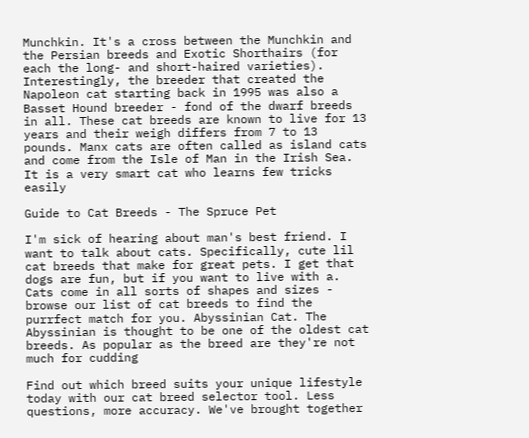Munchkin. It's a cross between the Munchkin and the Persian breeds and Exotic Shorthairs (for each the long- and short-haired varieties). Interestingly, the breeder that created the Napoleon cat starting back in 1995 was also a Basset Hound breeder - fond of the dwarf breeds in all. These cat breeds are known to live for 13 years and their weigh differs from 7 to 13 pounds. Manx cats are often called as island cats and come from the Isle of Man in the Irish Sea. It is a very smart cat who learns few tricks easily

Guide to Cat Breeds - The Spruce Pet

I'm sick of hearing about man's best friend. I want to talk about cats. Specifically, cute lil cat breeds that make for great pets. I get that dogs are fun, but if you want to live with a. Cats come in all sorts of shapes and sizes - browse our list of cat breeds to find the purrfect match for you. Abyssinian Cat. The Abyssinian is thought to be one of the oldest cat breeds. As popular as the breed are they're not much for cudding

Find out which breed suits your unique lifestyle today with our cat breed selector tool. Less questions, more accuracy. We've brought together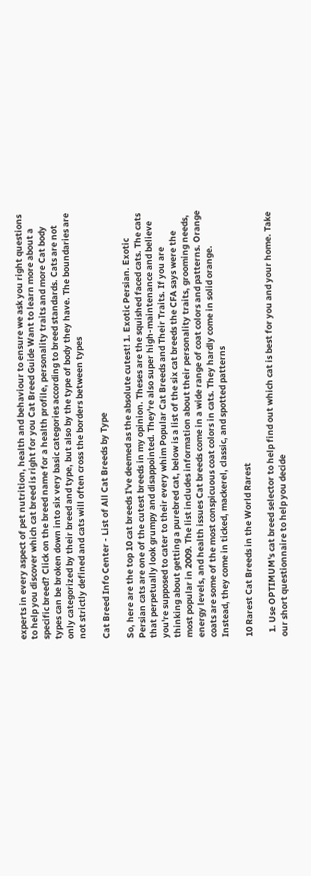experts in every aspect of pet nutrition, health and behaviour to ensure we ask you right questions to help you discover which cat breed is right for you Cat Breed Guide Want to learn more about a specific breed? Click on the breed name for a health profile, personality traits and more Cat body types can be broken down into six very basic categories according to breed standards. Cats are not only categorized by their breed and type, but also by the type of body they have. The boundaries are not strictly defined and cats will often cross the borders between types

Cat Breed Info Center - List of All Cat Breeds by Type

So, here are the top 10 cat breeds I've deemed as the absolute cutest! 1. Exotic Persian. Exotic Persian cats are one of the cutest breeds in my opinion. Theses are the squished faced cats. The cats that perpetually look grumpy and disappointed. They're also super high-maintenance and believe you're supposed to cater to their every whim Popular Cat Breeds and Their Traits. If you are thinking about getting a purebred cat, below is a list of the six cat breeds the CFA says were the most popular in 2009. The list includes information about their personality traits, grooming needs, energy levels, and health issues Cat breeds come in a wide range of coat colors and patterns. Orange coats are some of the most conspicuous coat colors in cats. They hardly come in solid orange. Instead, they come in ticked, mackerel, classic, and spotted patterns

10 Rarest Cat Breeds in the World Rarest

  1. Use OPTIMUM's cat breed selector to help find out which cat is best for you and your home. Take our short questionnaire to help you decide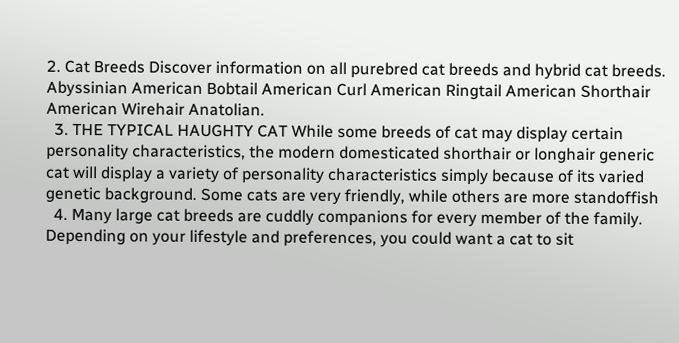2. Cat Breeds Discover information on all purebred cat breeds and hybrid cat breeds. Abyssinian American Bobtail American Curl American Ringtail American Shorthair American Wirehair Anatolian.
  3. THE TYPICAL HAUGHTY CAT While some breeds of cat may display certain personality characteristics, the modern domesticated shorthair or longhair generic cat will display a variety of personality characteristics simply because of its varied genetic background. Some cats are very friendly, while others are more standoffish
  4. Many large cat breeds are cuddly companions for every member of the family. Depending on your lifestyle and preferences, you could want a cat to sit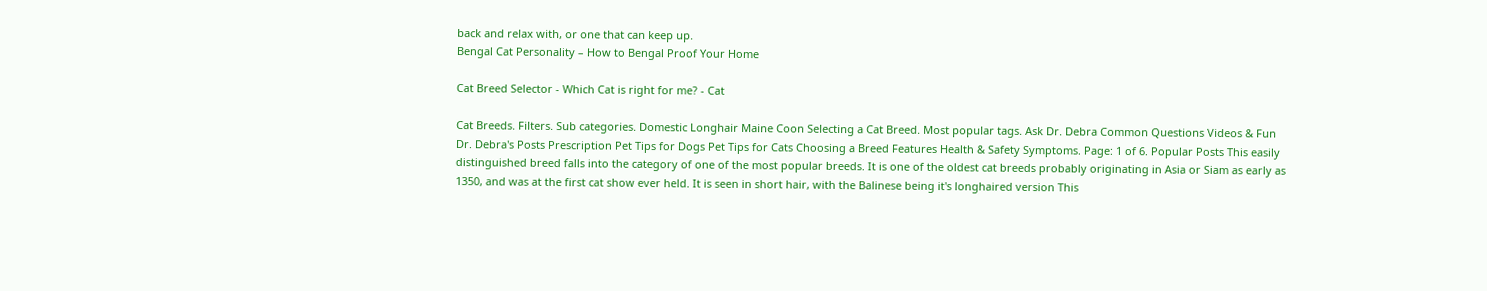back and relax with, or one that can keep up.
Bengal Cat Personality – How to Bengal Proof Your Home

Cat Breed Selector - Which Cat is right for me? - Cat

Cat Breeds. Filters. Sub categories. Domestic Longhair Maine Coon Selecting a Cat Breed. Most popular tags. Ask Dr. Debra Common Questions Videos & Fun Dr. Debra's Posts Prescription Pet Tips for Dogs Pet Tips for Cats Choosing a Breed Features Health & Safety Symptoms. Page: 1 of 6. Popular Posts This easily distinguished breed falls into the category of one of the most popular breeds. It is one of the oldest cat breeds probably originating in Asia or Siam as early as 1350, and was at the first cat show ever held. It is seen in short hair, with the Balinese being it's longhaired version This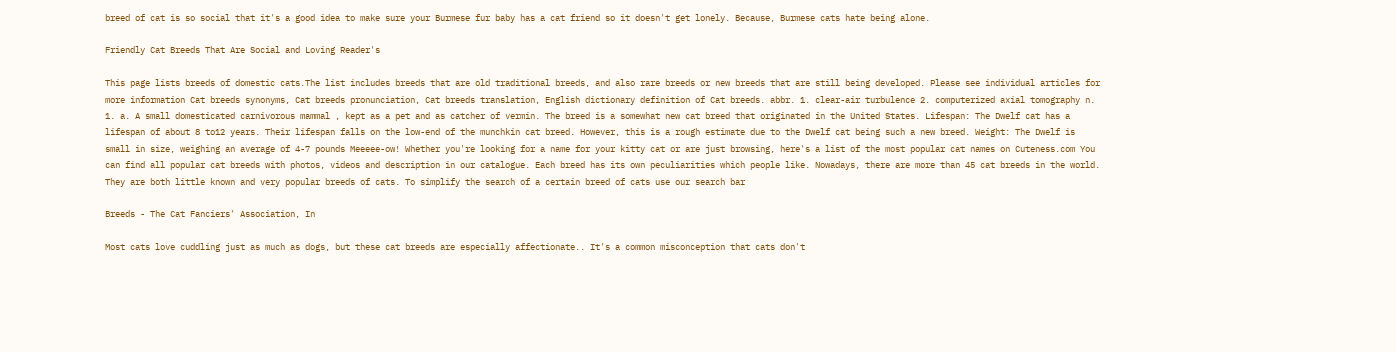breed of cat is so social that it's a good idea to make sure your Burmese fur baby has a cat friend so it doesn't get lonely. Because, Burmese cats hate being alone.

Friendly Cat Breeds That Are Social and Loving Reader's

This page lists breeds of domestic cats.The list includes breeds that are old traditional breeds, and also rare breeds or new breeds that are still being developed. Please see individual articles for more information Cat breeds synonyms, Cat breeds pronunciation, Cat breeds translation, English dictionary definition of Cat breeds. abbr. 1. clear-air turbulence 2. computerized axial tomography n. 1. a. A small domesticated carnivorous mammal , kept as a pet and as catcher of vermin. The breed is a somewhat new cat breed that originated in the United States. Lifespan: The Dwelf cat has a lifespan of about 8 to12 years. Their lifespan falls on the low-end of the munchkin cat breed. However, this is a rough estimate due to the Dwelf cat being such a new breed. Weight: The Dwelf is small in size, weighing an average of 4-7 pounds Meeeee-ow! Whether you're looking for a name for your kitty cat or are just browsing, here's a list of the most popular cat names on Cuteness.com You can find all popular cat breeds with photos, videos and description in our catalogue. Each breed has its own peculiarities which people like. Nowadays, there are more than 45 cat breeds in the world. They are both little known and very popular breeds of cats. To simplify the search of a certain breed of cats use our search bar

Breeds - The Cat Fanciers' Association, In

Most cats love cuddling just as much as dogs, but these cat breeds are especially affectionate.. It's a common misconception that cats don't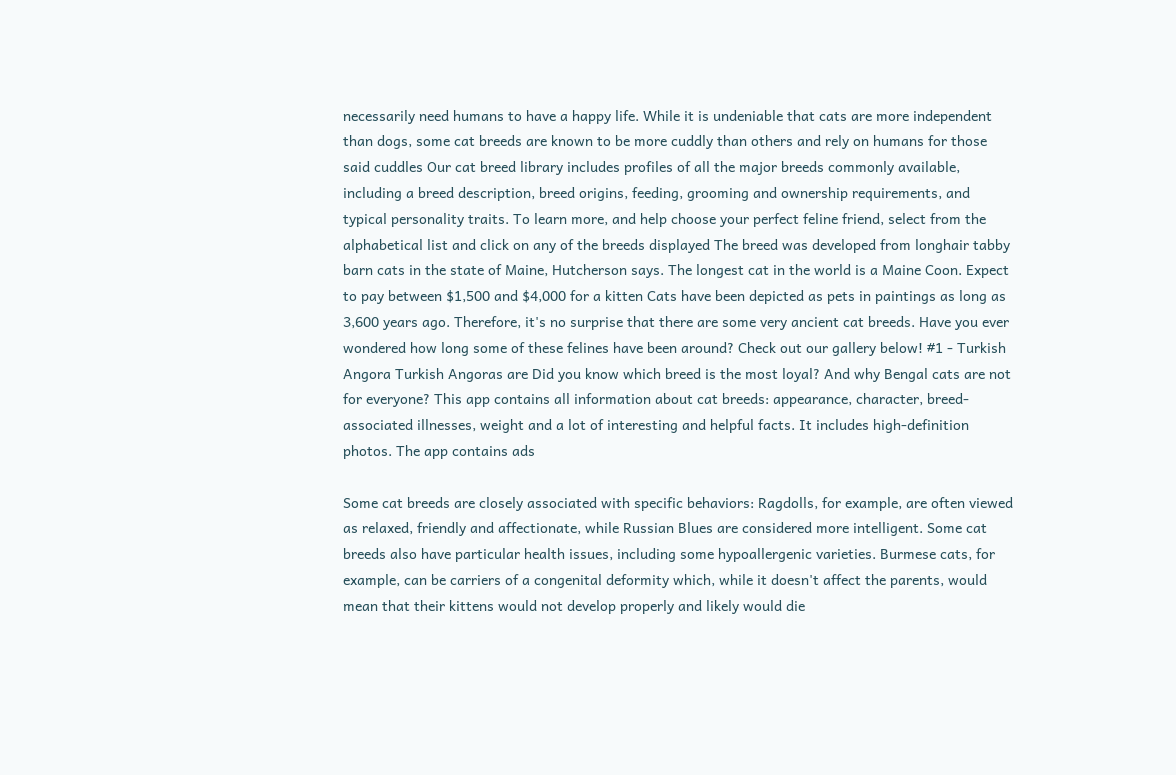necessarily need humans to have a happy life. While it is undeniable that cats are more independent than dogs, some cat breeds are known to be more cuddly than others and rely on humans for those said cuddles Our cat breed library includes profiles of all the major breeds commonly available, including a breed description, breed origins, feeding, grooming and ownership requirements, and typical personality traits. To learn more, and help choose your perfect feline friend, select from the alphabetical list and click on any of the breeds displayed The breed was developed from longhair tabby barn cats in the state of Maine, Hutcherson says. The longest cat in the world is a Maine Coon. Expect to pay between $1,500 and $4,000 for a kitten Cats have been depicted as pets in paintings as long as 3,600 years ago. Therefore, it's no surprise that there are some very ancient cat breeds. Have you ever wondered how long some of these felines have been around? Check out our gallery below! #1 - Turkish Angora Turkish Angoras are Did you know which breed is the most loyal? And why Bengal cats are not for everyone? This app contains all information about cat breeds: appearance, character, breed-associated illnesses, weight and a lot of interesting and helpful facts. It includes high-definition photos. The app contains ads

Some cat breeds are closely associated with specific behaviors: Ragdolls, for example, are often viewed as relaxed, friendly and affectionate, while Russian Blues are considered more intelligent. Some cat breeds also have particular health issues, including some hypoallergenic varieties. Burmese cats, for example, can be carriers of a congenital deformity which, while it doesn't affect the parents, would mean that their kittens would not develop properly and likely would die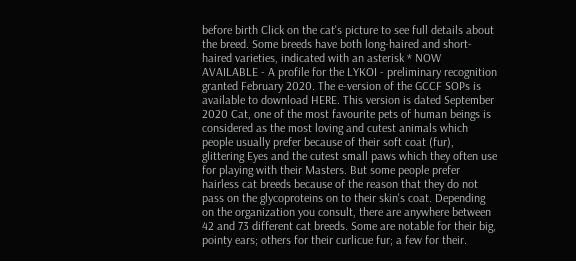before birth Click on the cat's picture to see full details about the breed. Some breeds have both long-haired and short-haired varieties, indicated with an asterisk * NOW AVAILABLE - A profile for the LYKOI - preliminary recognition granted February 2020. The e-version of the GCCF SOPs is available to download HERE. This version is dated September 2020 Cat, one of the most favourite pets of human beings is considered as the most loving and cutest animals which people usually prefer because of their soft coat (fur), glittering Eyes and the cutest small paws which they often use for playing with their Masters. But some people prefer hairless cat breeds because of the reason that they do not pass on the glycoproteins on to their skin's coat. Depending on the organization you consult, there are anywhere between 42 and 73 different cat breeds. Some are notable for their big, pointy ears; others for their curlicue fur; a few for their.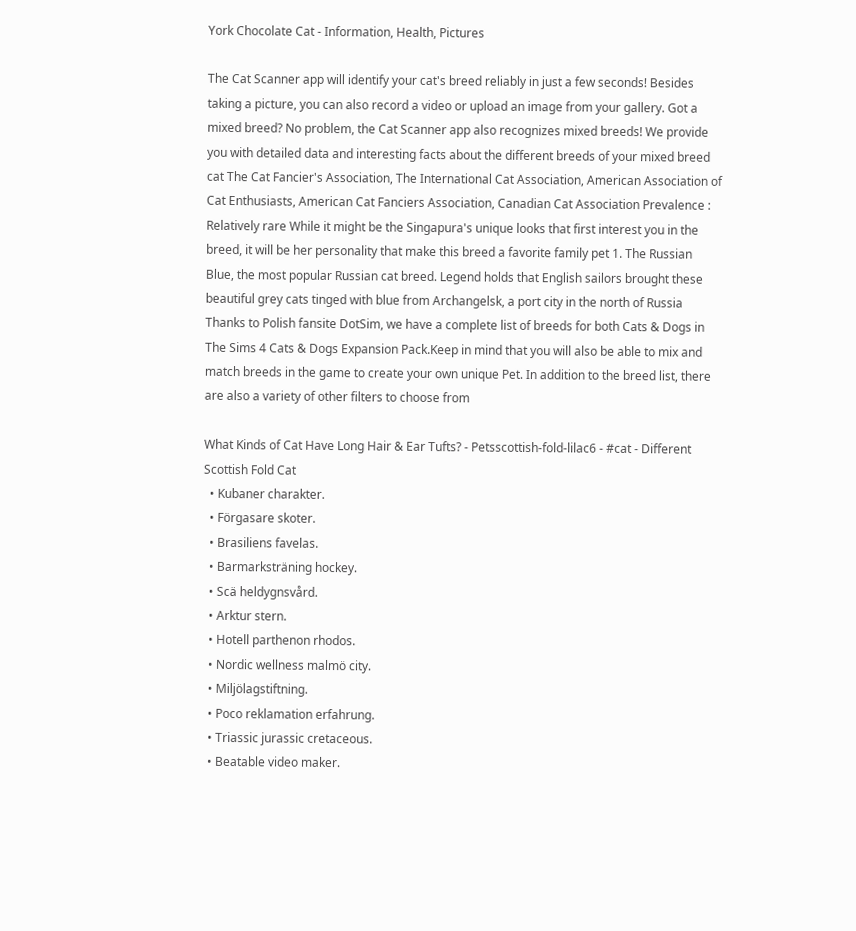York Chocolate Cat - Information, Health, Pictures

The Cat Scanner app will identify your cat's breed reliably in just a few seconds! Besides taking a picture, you can also record a video or upload an image from your gallery. Got a mixed breed? No problem, the Cat Scanner app also recognizes mixed breeds! We provide you with detailed data and interesting facts about the different breeds of your mixed breed cat The Cat Fancier's Association, The International Cat Association, American Association of Cat Enthusiasts, American Cat Fanciers Association, Canadian Cat Association Prevalence : Relatively rare While it might be the Singapura's unique looks that first interest you in the breed, it will be her personality that make this breed a favorite family pet 1. The Russian Blue, the most popular Russian cat breed. Legend holds that English sailors brought these beautiful grey cats tinged with blue from Archangelsk, a port city in the north of Russia Thanks to Polish fansite DotSim, we have a complete list of breeds for both Cats & Dogs in The Sims 4 Cats & Dogs Expansion Pack.Keep in mind that you will also be able to mix and match breeds in the game to create your own unique Pet. In addition to the breed list, there are also a variety of other filters to choose from

What Kinds of Cat Have Long Hair & Ear Tufts? - Petsscottish-fold-lilac6 - #cat - Different Scottish Fold Cat
  • Kubaner charakter.
  • Förgasare skoter.
  • Brasiliens favelas.
  • Barmarksträning hockey.
  • Scä heldygnsvård.
  • Arktur stern.
  • Hotell parthenon rhodos.
  • Nordic wellness malmö city.
  • Miljölagstiftning.
  • Poco reklamation erfahrung.
  • Triassic jurassic cretaceous.
  • Beatable video maker.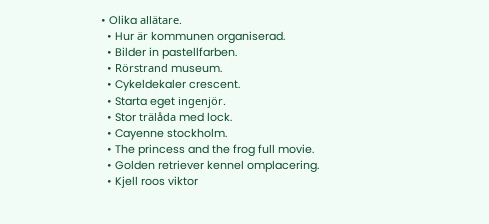• Olika allätare.
  • Hur är kommunen organiserad.
  • Bilder in pastellfarben.
  • Rörstrand museum.
  • Cykeldekaler crescent.
  • Starta eget ingenjör.
  • Stor trälåda med lock.
  • Cayenne stockholm.
  • The princess and the frog full movie.
  • Golden retriever kennel omplacering.
  • Kjell roos viktor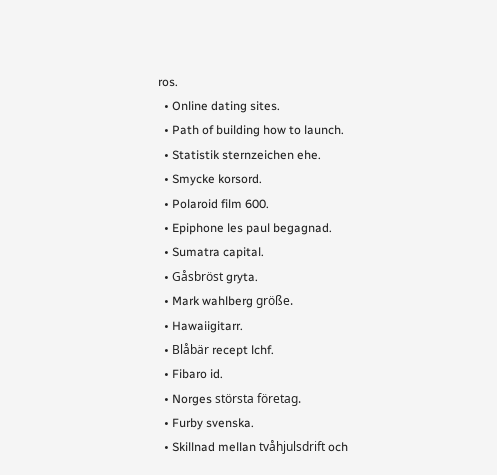ros.
  • Online dating sites.
  • Path of building how to launch.
  • Statistik sternzeichen ehe.
  • Smycke korsord.
  • Polaroid film 600.
  • Epiphone les paul begagnad.
  • Sumatra capital.
  • Gåsbröst gryta.
  • Mark wahlberg größe.
  • Hawaiigitarr.
  • Blåbär recept lchf.
  • Fibaro id.
  • Norges största företag.
  • Furby svenska.
  • Skillnad mellan tvåhjulsdrift och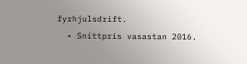fyrhjulsdrift.
  • Snittpris vasastan 2016.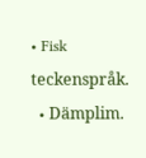• Fisk teckenspråk.
  • Dämplim.